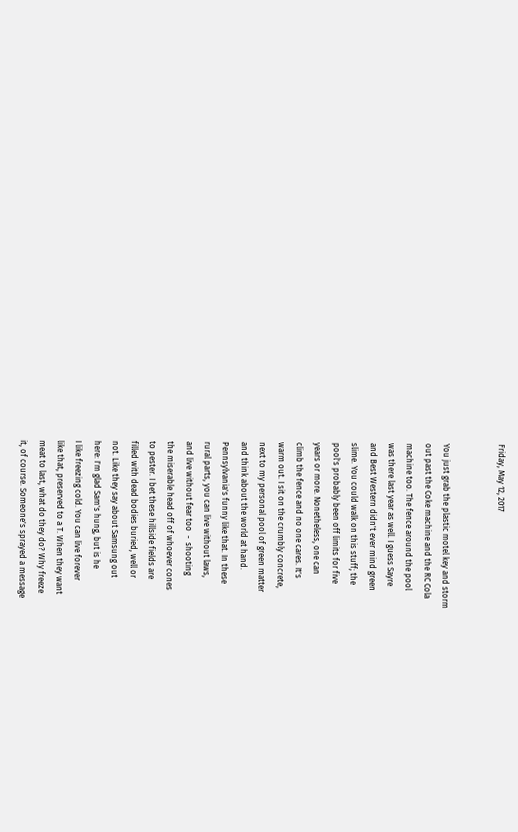Friday, May 12, 2017


You just grab the plastic motel key and storm
out past the Coke machine and the RC Cola
machine too. The fence around the pool
was there last year as well. I guess Sayre
and Best Western didn't ever mind green
slime. You could walk on this stuff; the
pool's probably been off limits for five
years or more. Nonetheless, one can
climb the fence and no one cares. It's
warm out. I sit on the crumbly concrete,
next to my personal pool of green matter
and think about the world at hand.
Pennsylvania's funny like that. In these
rural parts, you can live without laws,
and live without fear too  -  shooting
the miserable head off of whoever cones
to pester. I bet these hillside fields are
filled with dead bodies buried, well or
not. Like they say about Samsung out
here: I'm glad Sam's hung, but is he
I like freezing cold. You can live forever
like that, preserved to a T. When they want
meat to last, what do they do? Why freeze
it, of course. Someone's sprayed a message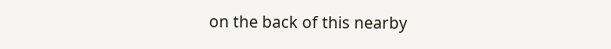on the back of this nearby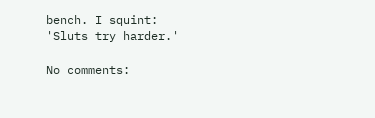bench. I squint:
'Sluts try harder.'

No comments: